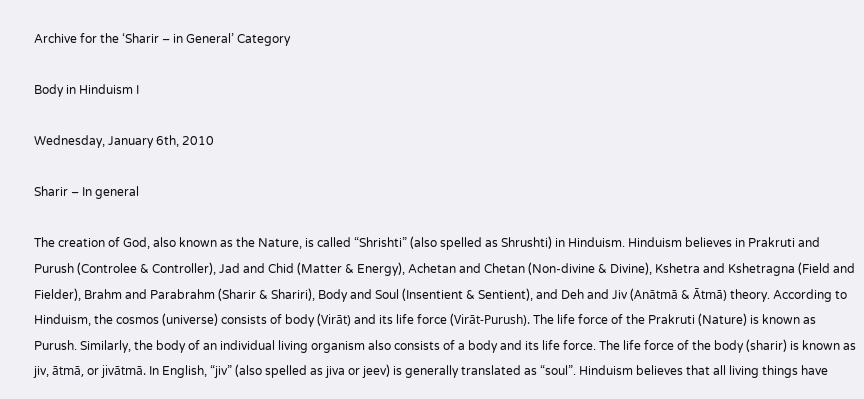Archive for the ‘Sharir – in General’ Category

Body in Hinduism I

Wednesday, January 6th, 2010

Sharir – In general

The creation of God, also known as the Nature, is called “Shrishti” (also spelled as Shrushti) in Hinduism. Hinduism believes in Prakruti and Purush (Controlee & Controller), Jad and Chid (Matter & Energy), Achetan and Chetan (Non-divine & Divine), Kshetra and Kshetragna (Field and Fielder), Brahm and Parabrahm (Sharir & Shariri), Body and Soul (Insentient & Sentient), and Deh and Jiv (Anātmā & Ātmā) theory. According to Hinduism, the cosmos (universe) consists of body (Virāt) and its life force (Virāt-Purush). The life force of the Prakruti (Nature) is known as Purush. Similarly, the body of an individual living organism also consists of a body and its life force. The life force of the body (sharir) is known as jiv, ātmā, or jivātmā. In English, “jiv” (also spelled as jiva or jeev) is generally translated as “soul”. Hinduism believes that all living things have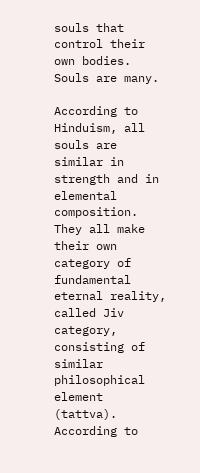souls that control their own bodies. Souls are many.

According to Hinduism, all souls are similar in strength and in elemental composition. They all make their own category of fundamental eternal reality, called Jiv category, consisting of similar philosophical element (tattva). According to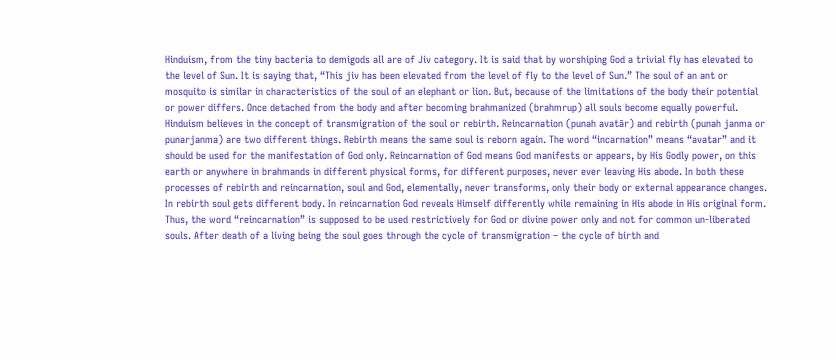Hinduism, from the tiny bacteria to demigods all are of Jiv category. It is said that by worshiping God a trivial fly has elevated to the level of Sun. It is saying that, “This jiv has been elevated from the level of fly to the level of Sun.” The soul of an ant or mosquito is similar in characteristics of the soul of an elephant or lion. But, because of the limitations of the body their potential or power differs. Once detached from the body and after becoming brahmanized (brahmrup) all souls become equally powerful. Hinduism believes in the concept of transmigration of the soul or rebirth. Reincarnation (punah avatār) and rebirth (punah janma or punarjanma) are two different things. Rebirth means the same soul is reborn again. The word “incarnation” means “avatar” and it should be used for the manifestation of God only. Reincarnation of God means God manifests or appears, by His Godly power, on this earth or anywhere in brahmands in different physical forms, for different purposes, never ever leaving His abode. In both these processes of rebirth and reincarnation, soul and God, elementally, never transforms, only their body or external appearance changes. In rebirth soul gets different body. In reincarnation God reveals Himself differently while remaining in His abode in His original form. Thus, the word “reincarnation” is supposed to be used restrictively for God or divine power only and not for common un-liberated souls. After death of a living being the soul goes through the cycle of transmigration – the cycle of birth and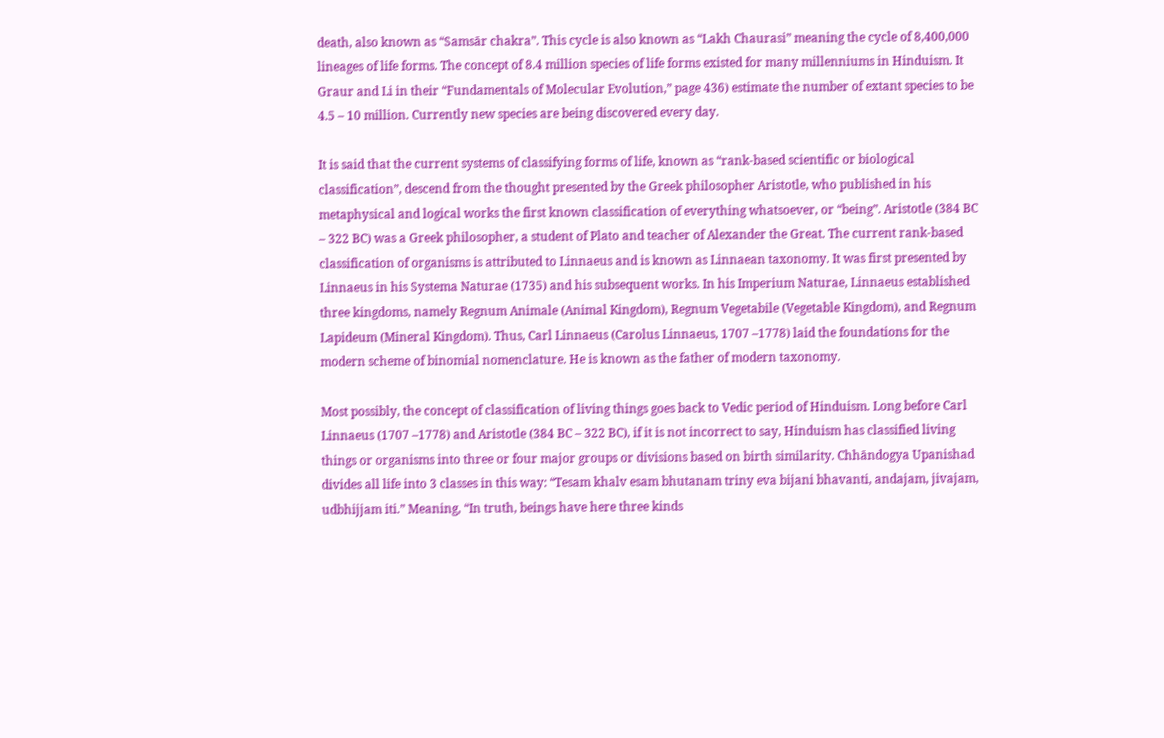death, also known as “Samsār chakra”. This cycle is also known as “Lakh Chaurasi” meaning the cycle of 8,400,000 lineages of life forms. The concept of 8.4 million species of life forms existed for many millenniums in Hinduism. It Graur and Li in their “Fundamentals of Molecular Evolution,” page 436) estimate the number of extant species to be 4.5 – 10 million. Currently new species are being discovered every day.

It is said that the current systems of classifying forms of life, known as “rank-based scientific or biological classification”, descend from the thought presented by the Greek philosopher Aristotle, who published in his metaphysical and logical works the first known classification of everything whatsoever, or “being”. Aristotle (384 BC – 322 BC) was a Greek philosopher, a student of Plato and teacher of Alexander the Great. The current rank-based classification of organisms is attributed to Linnaeus and is known as Linnaean taxonomy. It was first presented by Linnaeus in his Systema Naturae (1735) and his subsequent works. In his Imperium Naturae, Linnaeus established three kingdoms, namely Regnum Animale (Animal Kingdom), Regnum Vegetabile (Vegetable Kingdom), and Regnum Lapideum (Mineral Kingdom). Thus, Carl Linnaeus (Carolus Linnaeus, 1707 –1778) laid the foundations for the modern scheme of binomial nomenclature. He is known as the father of modern taxonomy.

Most possibly, the concept of classification of living things goes back to Vedic period of Hinduism. Long before Carl Linnaeus (1707 –1778) and Aristotle (384 BC – 322 BC), if it is not incorrect to say, Hinduism has classified living things or organisms into three or four major groups or divisions based on birth similarity. Chhāndogya Upanishad divides all life into 3 classes in this way: “Tesam khalv esam bhutanam triny eva bijani bhavanti, andajam, jivajam, udbhijjam iti.” Meaning, “In truth, beings have here three kinds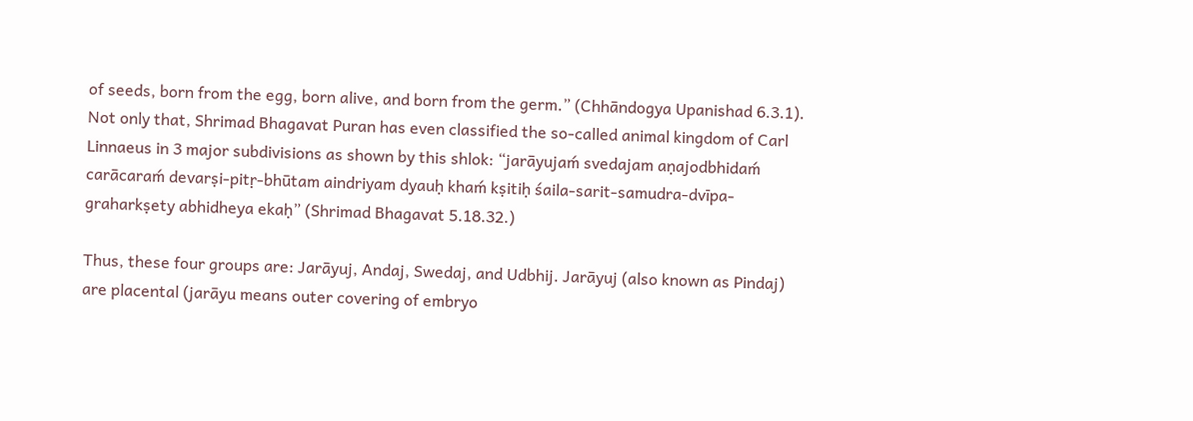of seeds, born from the egg, born alive, and born from the germ.” (Chhāndogya Upanishad 6.3.1). Not only that, Shrimad Bhagavat Puran has even classified the so-called animal kingdom of Carl Linnaeus in 3 major subdivisions as shown by this shlok: “jarāyujaḿ svedajam aṇajodbhidaḿ carācaraḿ devarṣi-pitṛ-bhūtam aindriyam dyauḥ khaḿ kṣitiḥ śaila-sarit-samudra-dvīpa-graharkṣety abhidheya ekaḥ” (Shrimad Bhagavat 5.18.32.)

Thus, these four groups are: Jarāyuj, Andaj, Swedaj, and Udbhij. Jarāyuj (also known as Pindaj) are placental (jarāyu means outer covering of embryo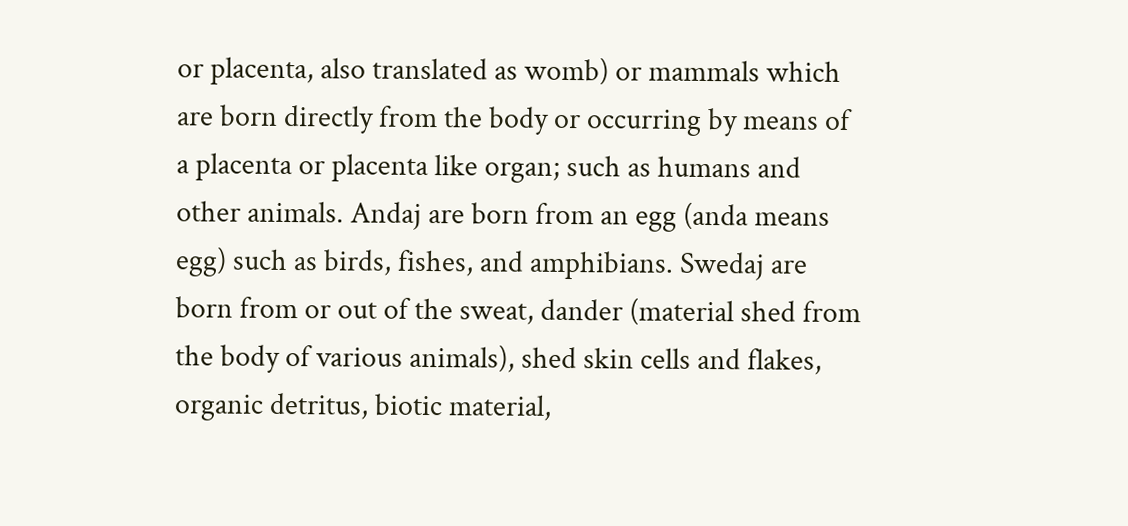or placenta, also translated as womb) or mammals which are born directly from the body or occurring by means of a placenta or placenta like organ; such as humans and other animals. Andaj are born from an egg (anda means egg) such as birds, fishes, and amphibians. Swedaj are born from or out of the sweat, dander (material shed from the body of various animals), shed skin cells and flakes, organic detritus, biotic material,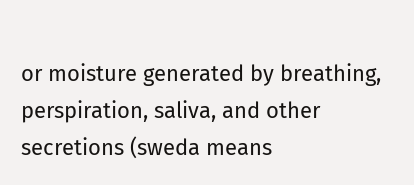or moisture generated by breathing, perspiration, saliva, and other secretions (sweda means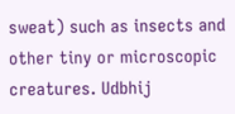sweat) such as insects and other tiny or microscopic creatures. Udbhij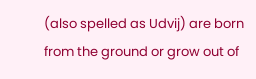(also spelled as Udvij) are born from the ground or grow out of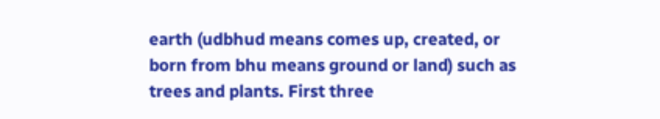earth (udbhud means comes up, created, or born from bhu means ground or land) such as trees and plants. First three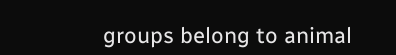groups belong to animal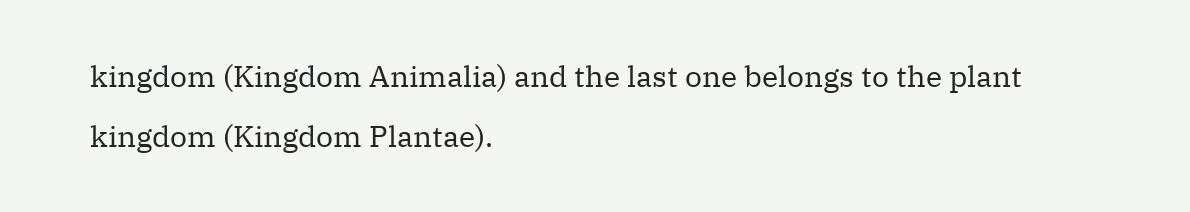kingdom (Kingdom Animalia) and the last one belongs to the plant kingdom (Kingdom Plantae).